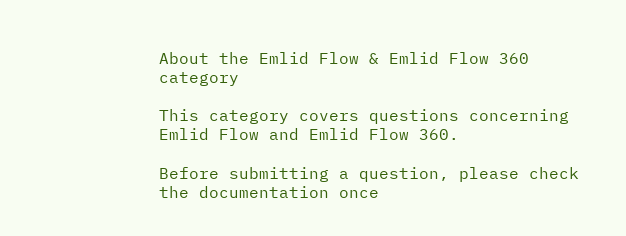About the Emlid Flow & Emlid Flow 360 category

This category covers questions concerning Emlid Flow and Emlid Flow 360.

Before submitting a question, please check the documentation once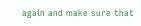again and make sure that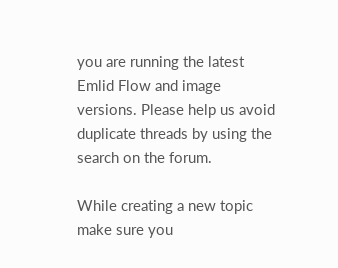you are running the latest Emlid Flow and image versions. Please help us avoid duplicate threads by using the search on the forum.

While creating a new topic make sure you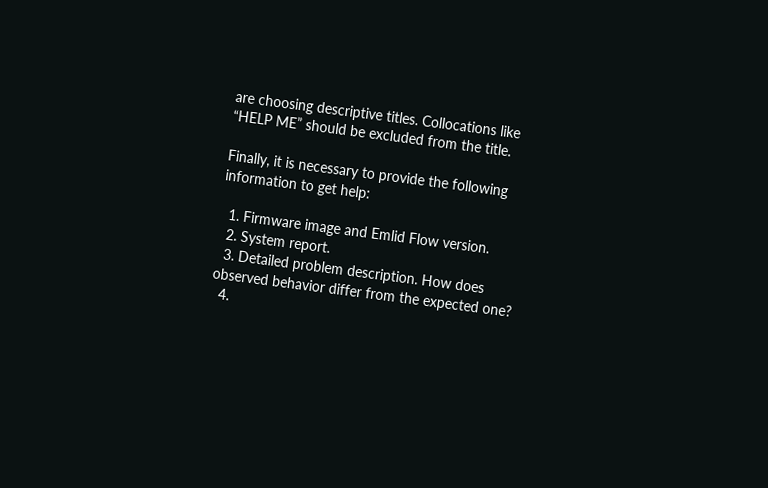are choosing descriptive titles. Collocations like “HELP ME” should be excluded from the title.

Finally, it is necessary to provide the following information to get help:

  1. Firmware image and Emlid Flow version.
  2. System report.
  3. Detailed problem description. How does observed behavior differ from the expected one?
  4.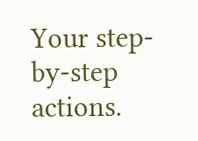Your step-by-step actions.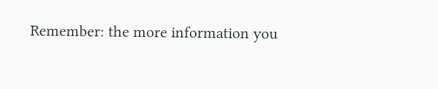Remember: the more information you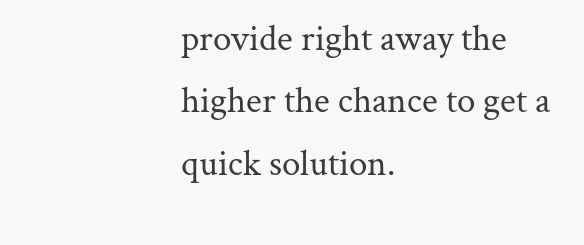provide right away the higher the chance to get a quick solution.